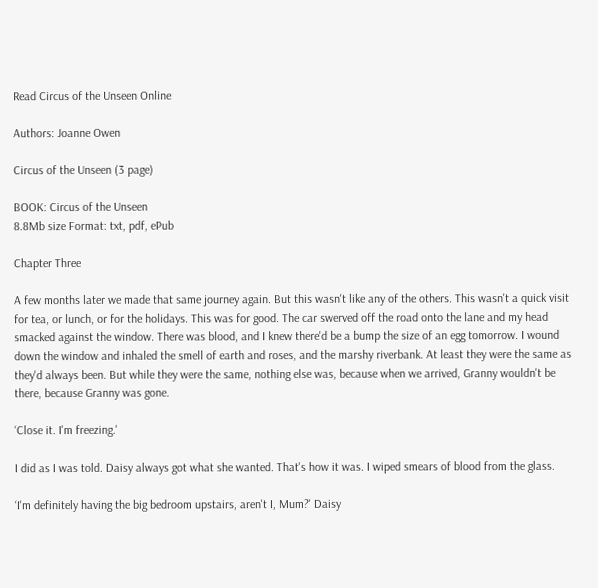Read Circus of the Unseen Online

Authors: Joanne Owen

Circus of the Unseen (3 page)

BOOK: Circus of the Unseen
8.8Mb size Format: txt, pdf, ePub

Chapter Three

A few months later we made that same journey again. But this wasn't like any of the others. This wasn't a quick visit for tea, or lunch, or for the holidays. This was for good. The car swerved off the road onto the lane and my head smacked against the window. There was blood, and I knew there'd be a bump the size of an egg tomorrow. I wound down the window and inhaled the smell of earth and roses, and the marshy riverbank. At least they were the same as they'd always been. But while they were the same, nothing else was, because when we arrived, Granny wouldn't be there, because Granny was gone.

‘Close it. I'm freezing.'

I did as I was told. Daisy always got what she wanted. That's how it was. I wiped smears of blood from the glass.

‘I'm definitely having the big bedroom upstairs, aren't I, Mum?' Daisy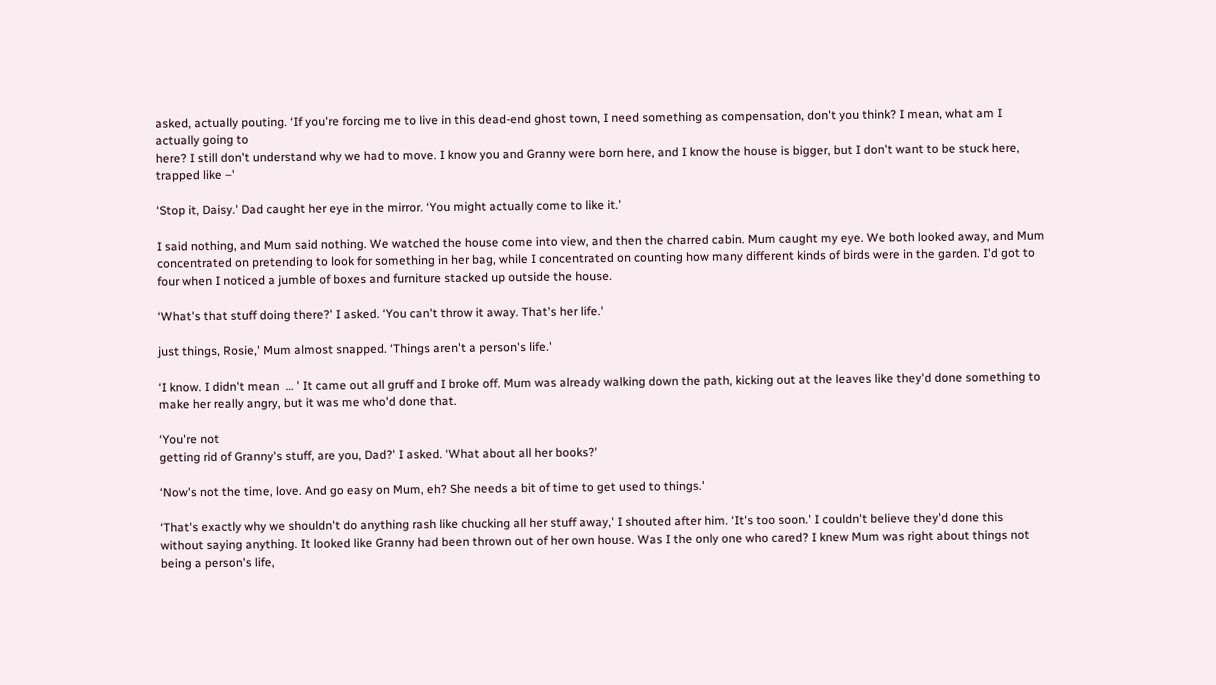asked, actually pouting. ‘If you're forcing me to live in this dead-end ghost town, I need something as compensation, don't you think? I mean, what am I actually going to
here? I still don't understand why we had to move. I know you and Granny were born here, and I know the house is bigger, but I don't want to be stuck here, trapped like –'

‘Stop it, Daisy.' Dad caught her eye in the mirror. ‘You might actually come to like it.'

I said nothing, and Mum said nothing. We watched the house come into view, and then the charred cabin. Mum caught my eye. We both looked away, and Mum concentrated on pretending to look for something in her bag, while I concentrated on counting how many different kinds of birds were in the garden. I'd got to four when I noticed a jumble of boxes and furniture stacked up outside the house.

‘What's that stuff doing there?' I asked. ‘You can't throw it away. That's her life.'

just things, Rosie,' Mum almost snapped. ‘Things aren't a person's life.'

‘I know. I didn't mean  … ' It came out all gruff and I broke off. Mum was already walking down the path, kicking out at the leaves like they'd done something to make her really angry, but it was me who'd done that.

‘You're not
getting rid of Granny's stuff, are you, Dad?' I asked. ‘What about all her books?'

‘Now's not the time, love. And go easy on Mum, eh? She needs a bit of time to get used to things.'

‘That's exactly why we shouldn't do anything rash like chucking all her stuff away,' I shouted after him. ‘It's too soon.' I couldn't believe they'd done this without saying anything. It looked like Granny had been thrown out of her own house. Was I the only one who cared? I knew Mum was right about things not being a person's life,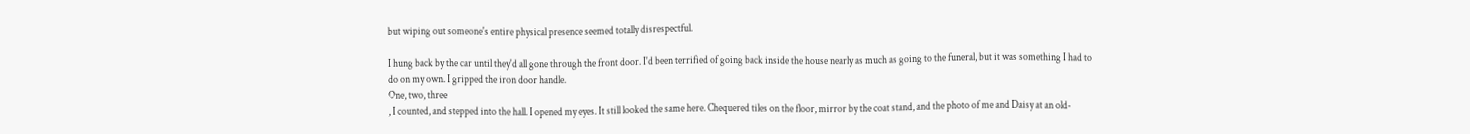but wiping out someone's entire physical presence seemed totally disrespectful.

I hung back by the car until they'd all gone through the front door. I'd been terrified of going back inside the house nearly as much as going to the funeral, but it was something I had to do on my own. I gripped the iron door handle.
One, two, three
, I counted, and stepped into the hall. I opened my eyes. It still looked the same here. Chequered tiles on the floor, mirror by the coat stand, and the photo of me and Daisy at an old-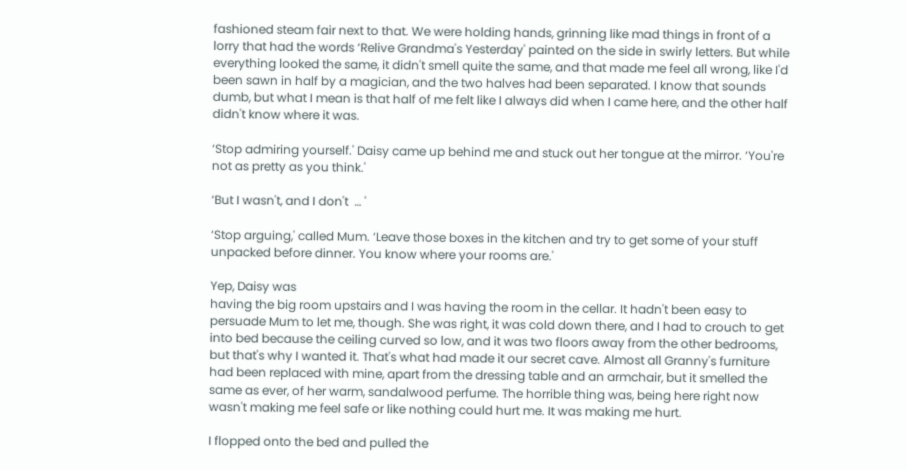fashioned steam fair next to that. We were holding hands, grinning like mad things in front of a lorry that had the words ‘Relive Grandma's Yesterday' painted on the side in swirly letters. But while everything looked the same, it didn't smell quite the same, and that made me feel all wrong, like I'd been sawn in half by a magician, and the two halves had been separated. I know that sounds dumb, but what I mean is that half of me felt like I always did when I came here, and the other half didn't know where it was.

‘Stop admiring yourself.' Daisy came up behind me and stuck out her tongue at the mirror. ‘You're not as pretty as you think.'

‘But I wasn't, and I don't  … '

‘Stop arguing,' called Mum. ‘Leave those boxes in the kitchen and try to get some of your stuff unpacked before dinner. You know where your rooms are.'

Yep, Daisy was
having the big room upstairs and I was having the room in the cellar. It hadn't been easy to persuade Mum to let me, though. She was right, it was cold down there, and I had to crouch to get into bed because the ceiling curved so low, and it was two floors away from the other bedrooms, but that's why I wanted it. That's what had made it our secret cave. Almost all Granny's furniture had been replaced with mine, apart from the dressing table and an armchair, but it smelled the same as ever, of her warm, sandalwood perfume. The horrible thing was, being here right now wasn't making me feel safe or like nothing could hurt me. It was making me hurt.

I flopped onto the bed and pulled the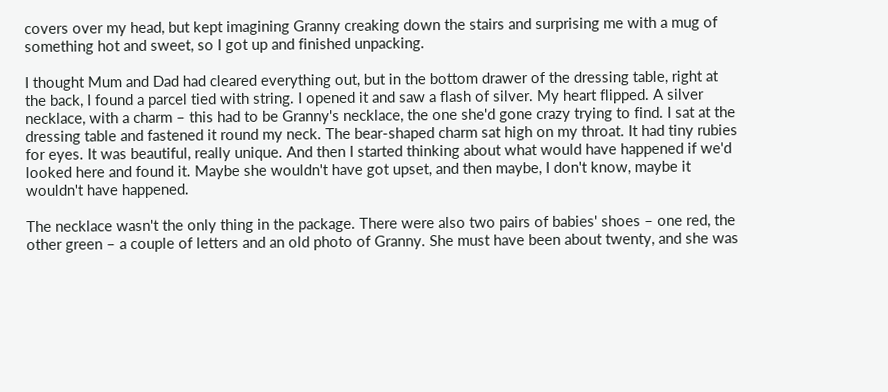covers over my head, but kept imagining Granny creaking down the stairs and surprising me with a mug of something hot and sweet, so I got up and finished unpacking.

I thought Mum and Dad had cleared everything out, but in the bottom drawer of the dressing table, right at the back, I found a parcel tied with string. I opened it and saw a flash of silver. My heart flipped. A silver necklace, with a charm – this had to be Granny's necklace, the one she'd gone crazy trying to find. I sat at the dressing table and fastened it round my neck. The bear-shaped charm sat high on my throat. It had tiny rubies for eyes. It was beautiful, really unique. And then I started thinking about what would have happened if we'd looked here and found it. Maybe she wouldn't have got upset, and then maybe, I don't know, maybe it wouldn't have happened.

The necklace wasn't the only thing in the package. There were also two pairs of babies' shoes – one red, the other green – a couple of letters and an old photo of Granny. She must have been about twenty, and she was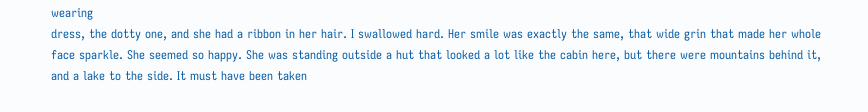wearing
dress, the dotty one, and she had a ribbon in her hair. I swallowed hard. Her smile was exactly the same, that wide grin that made her whole face sparkle. She seemed so happy. She was standing outside a hut that looked a lot like the cabin here, but there were mountains behind it, and a lake to the side. It must have been taken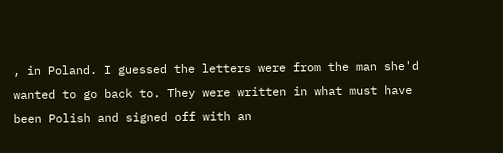, in Poland. I guessed the letters were from the man she'd wanted to go back to. They were written in what must have been Polish and signed off with an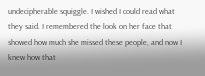undecipherable squiggle. I wished I could read what they said. I remembered the look on her face that showed how much she missed these people, and now I knew how that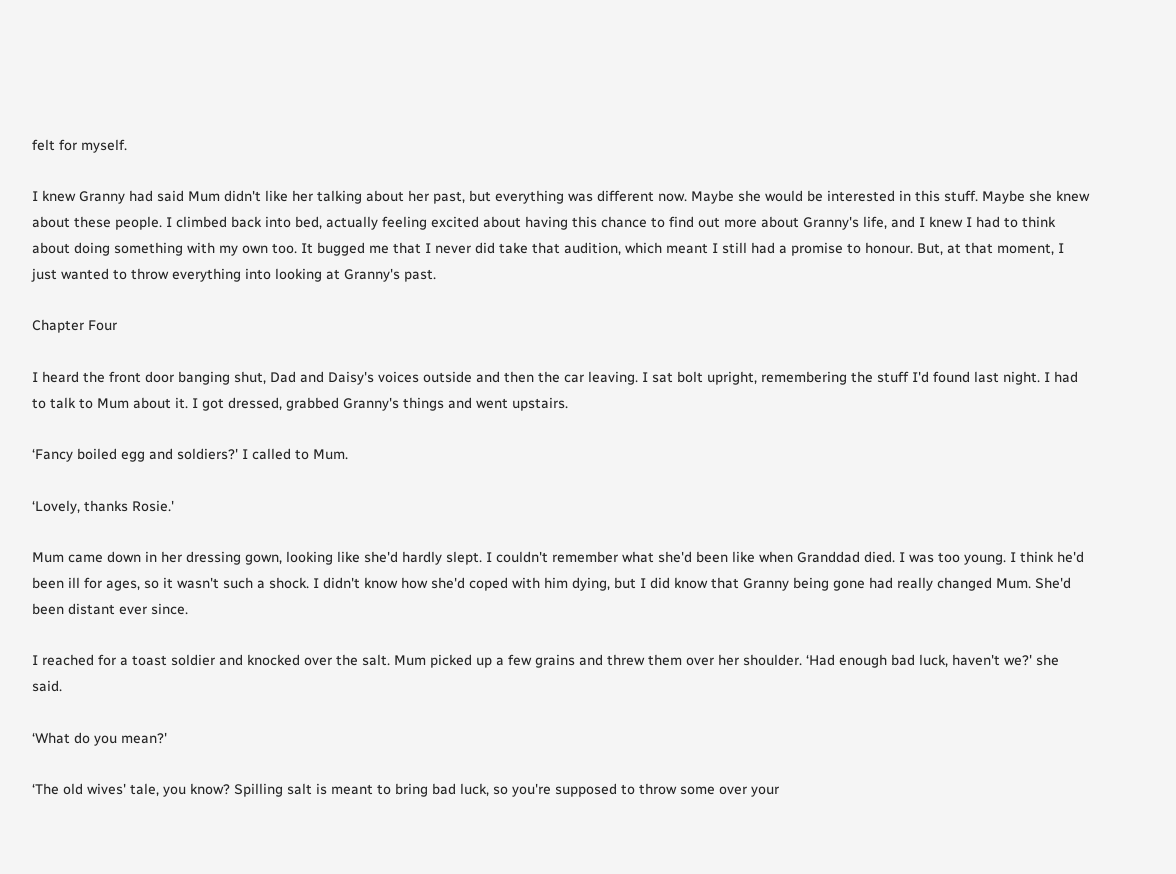felt for myself.

I knew Granny had said Mum didn't like her talking about her past, but everything was different now. Maybe she would be interested in this stuff. Maybe she knew about these people. I climbed back into bed, actually feeling excited about having this chance to find out more about Granny's life, and I knew I had to think about doing something with my own too. It bugged me that I never did take that audition, which meant I still had a promise to honour. But, at that moment, I just wanted to throw everything into looking at Granny's past.

Chapter Four

I heard the front door banging shut, Dad and Daisy's voices outside and then the car leaving. I sat bolt upright, remembering the stuff I'd found last night. I had to talk to Mum about it. I got dressed, grabbed Granny's things and went upstairs.

‘Fancy boiled egg and soldiers?' I called to Mum.

‘Lovely, thanks Rosie.'

Mum came down in her dressing gown, looking like she'd hardly slept. I couldn't remember what she'd been like when Granddad died. I was too young. I think he'd been ill for ages, so it wasn't such a shock. I didn't know how she'd coped with him dying, but I did know that Granny being gone had really changed Mum. She'd been distant ever since.

I reached for a toast soldier and knocked over the salt. Mum picked up a few grains and threw them over her shoulder. ‘Had enough bad luck, haven't we?' she said.

‘What do you mean?'

‘The old wives' tale, you know? Spilling salt is meant to bring bad luck, so you're supposed to throw some over your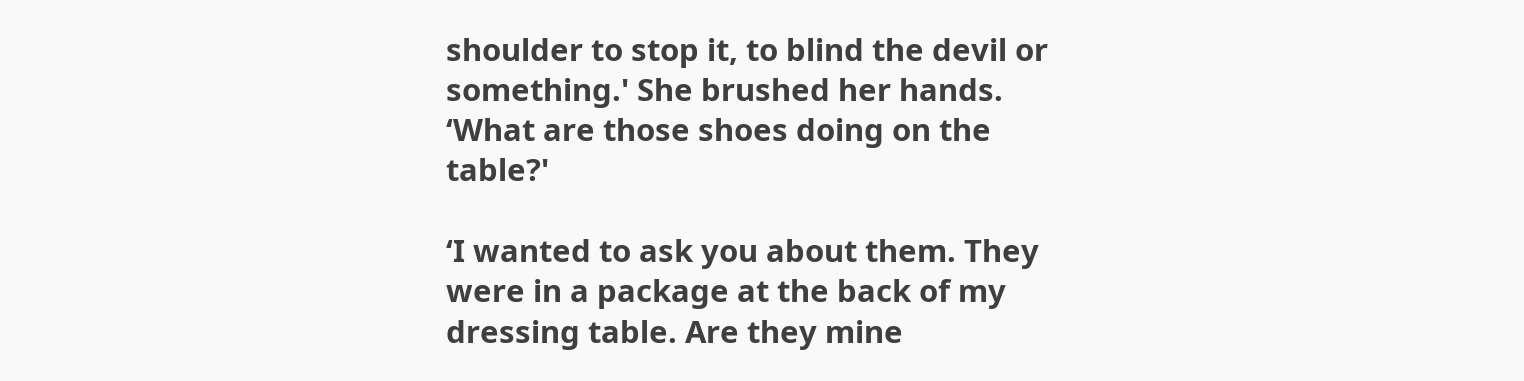shoulder to stop it, to blind the devil or something.' She brushed her hands. ‘What are those shoes doing on the table?'

‘I wanted to ask you about them. They were in a package at the back of my dressing table. Are they mine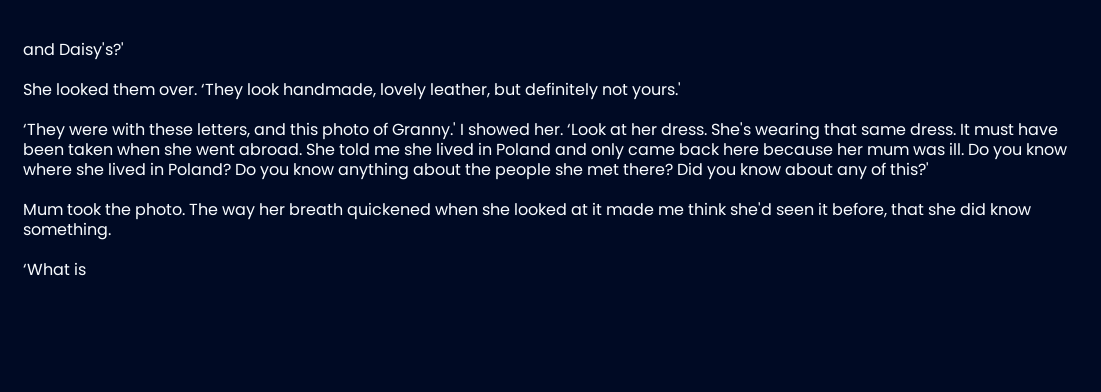and Daisy's?'

She looked them over. ‘They look handmade, lovely leather, but definitely not yours.'

‘They were with these letters, and this photo of Granny.' I showed her. ‘Look at her dress. She's wearing that same dress. It must have been taken when she went abroad. She told me she lived in Poland and only came back here because her mum was ill. Do you know
where she lived in Poland? Do you know anything about the people she met there? Did you know about any of this?'

Mum took the photo. The way her breath quickened when she looked at it made me think she'd seen it before, that she did know something.

‘What is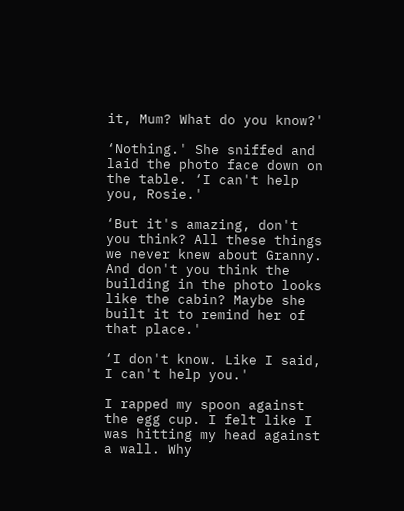it, Mum? What do you know?'

‘Nothing.' She sniffed and laid the photo face down on the table. ‘I can't help you, Rosie.'

‘But it's amazing, don't you think? All these things we never knew about Granny. And don't you think the building in the photo looks like the cabin? Maybe she built it to remind her of that place.'

‘I don't know. Like I said, I can't help you.'

I rapped my spoon against the egg cup. I felt like I was hitting my head against a wall. Why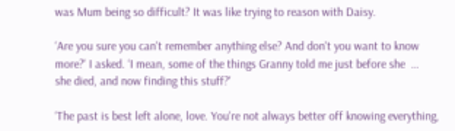was Mum being so difficult? It was like trying to reason with Daisy.

‘Are you sure you can't remember anything else? And don't you want to know more?' I asked. ‘I mean, some of the things Granny told me just before she  …  she died, and now finding this stuff?'

‘The past is best left alone, love. You're not always better off knowing everything,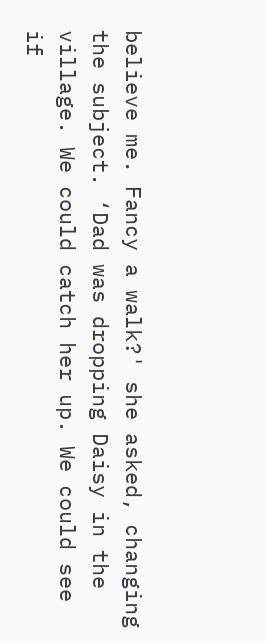believe me. Fancy a walk?' she asked, changing the subject. ‘Dad was dropping Daisy in the village. We could catch her up. We could see if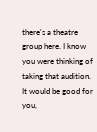there's a theatre group here. I know you were thinking of taking that audition. It would be good for you,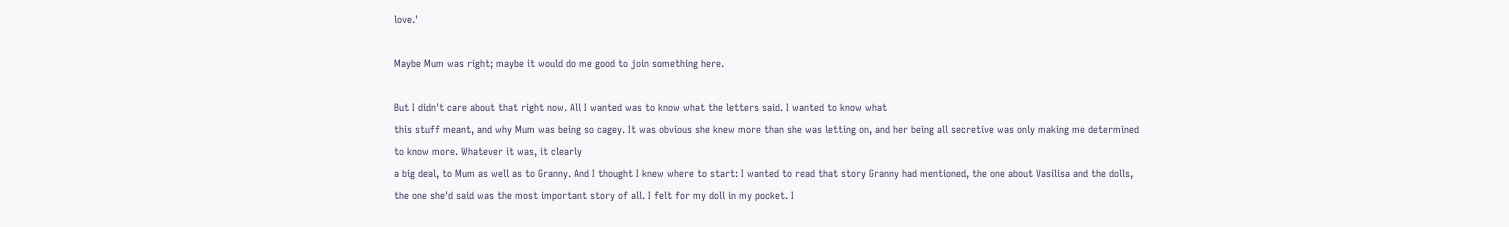love.'

Maybe Mum was right; maybe it would do me good to join something here.

But I didn't care about that right now. All I wanted was to know what the letters said. I wanted to know what
this stuff meant, and why Mum was being so cagey. It was obvious she knew more than she was letting on, and her being all secretive was only making me determined to know more. Whatever it was, it clearly
a big deal, to Mum as well as to Granny. And I thought I knew where to start: I wanted to read that story Granny had mentioned, the one about Vasilisa and the dolls, the one she'd said was the most important story of all. I felt for my doll in my pocket. I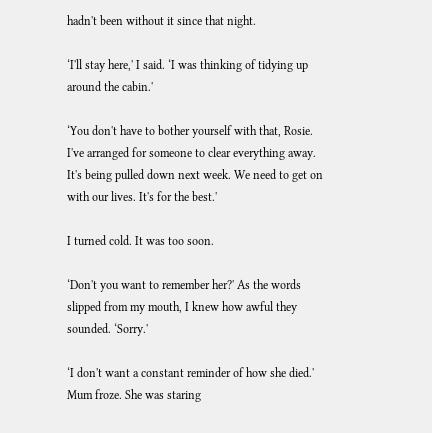hadn't been without it since that night.

‘I'll stay here,' I said. ‘I was thinking of tidying up around the cabin.'

‘You don't have to bother yourself with that, Rosie. I've arranged for someone to clear everything away. It's being pulled down next week. We need to get on with our lives. It's for the best.'

I turned cold. It was too soon.

‘Don't you want to remember her?' As the words slipped from my mouth, I knew how awful they sounded. ‘Sorry.'

‘I don't want a constant reminder of how she died.' Mum froze. She was staring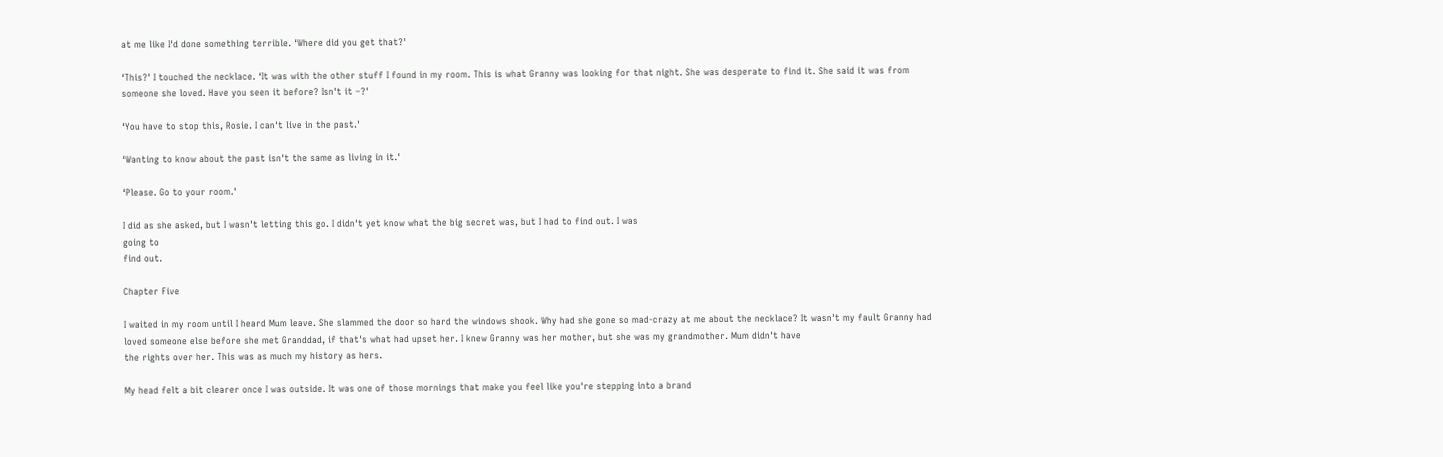at me like I'd done something terrible. ‘Where did you get that?'

‘This?' I touched the necklace. ‘It was with the other stuff I found in my room. This is what Granny was looking for that night. She was desperate to find it. She said it was from someone she loved. Have you seen it before? Isn't it –?'

‘You have to stop this, Rosie. I can't live in the past.'

‘Wanting to know about the past isn't the same as living in it.'

‘Please. Go to your room.'

I did as she asked, but I wasn't letting this go. I didn't yet know what the big secret was, but I had to find out. I was
going to
find out.

Chapter Five

I waited in my room until I heard Mum leave. She slammed the door so hard the windows shook. Why had she gone so mad-crazy at me about the necklace? It wasn't my fault Granny had loved someone else before she met Granddad, if that's what had upset her. I knew Granny was her mother, but she was my grandmother. Mum didn't have
the rights over her. This was as much my history as hers.

My head felt a bit clearer once I was outside. It was one of those mornings that make you feel like you're stepping into a brand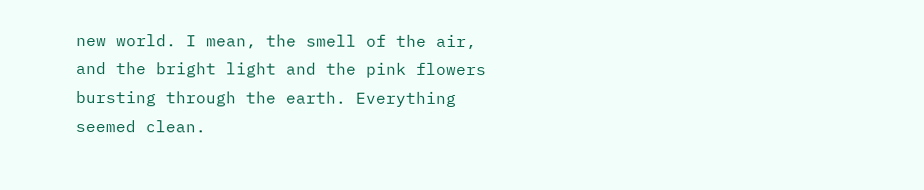new world. I mean, the smell of the air, and the bright light and the pink flowers bursting through the earth. Everything seemed clean.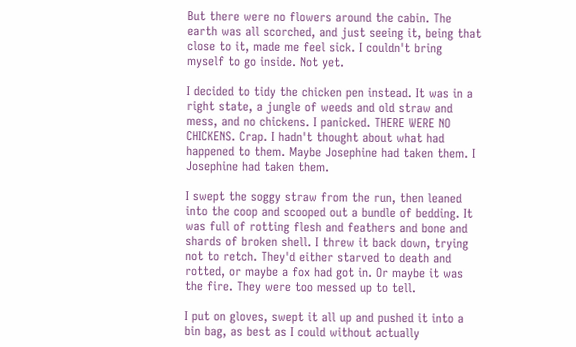But there were no flowers around the cabin. The earth was all scorched, and just seeing it, being that close to it, made me feel sick. I couldn't bring myself to go inside. Not yet.

I decided to tidy the chicken pen instead. It was in a right state, a jungle of weeds and old straw and mess, and no chickens. I panicked. THERE WERE NO CHICKENS. Crap. I hadn't thought about what had happened to them. Maybe Josephine had taken them. I
Josephine had taken them.

I swept the soggy straw from the run, then leaned into the coop and scooped out a bundle of bedding. It was full of rotting flesh and feathers and bone and shards of broken shell. I threw it back down, trying not to retch. They'd either starved to death and rotted, or maybe a fox had got in. Or maybe it was the fire. They were too messed up to tell.

I put on gloves, swept it all up and pushed it into a bin bag, as best as I could without actually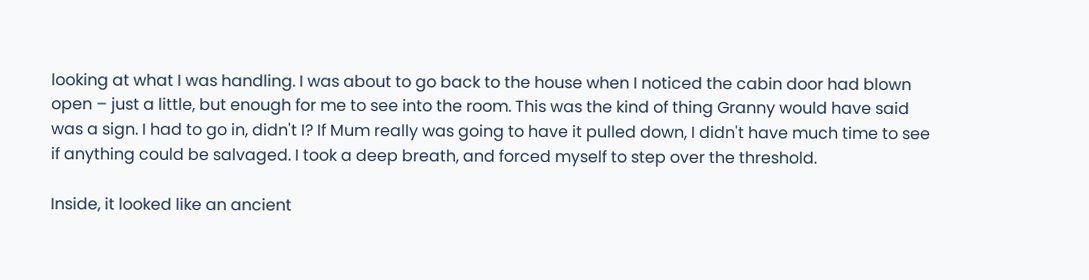looking at what I was handling. I was about to go back to the house when I noticed the cabin door had blown open – just a little, but enough for me to see into the room. This was the kind of thing Granny would have said was a sign. I had to go in, didn't I? If Mum really was going to have it pulled down, I didn't have much time to see if anything could be salvaged. I took a deep breath, and forced myself to step over the threshold.

Inside, it looked like an ancient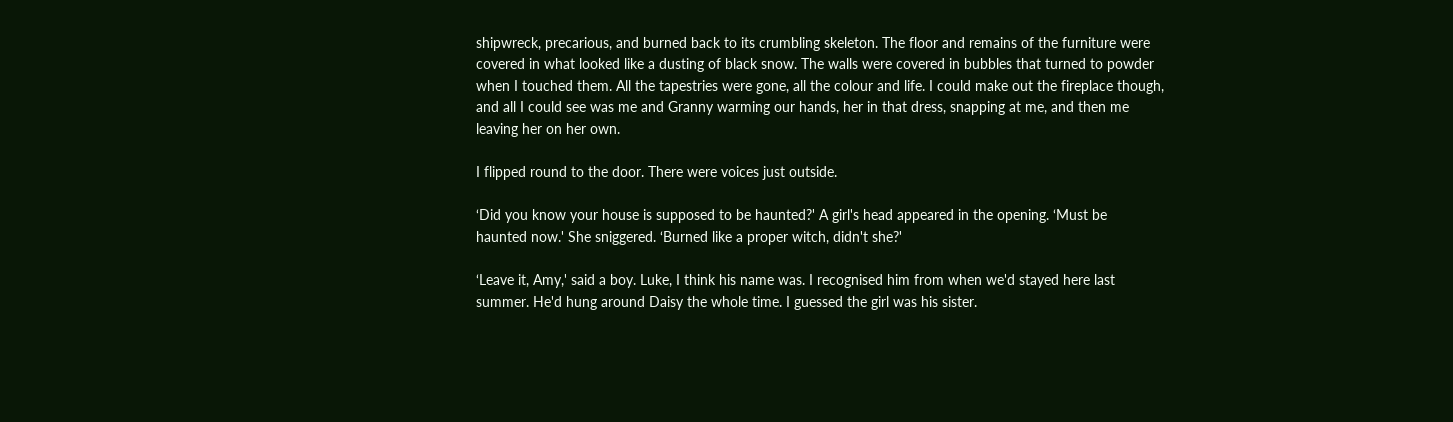shipwreck, precarious, and burned back to its crumbling skeleton. The floor and remains of the furniture were covered in what looked like a dusting of black snow. The walls were covered in bubbles that turned to powder when I touched them. All the tapestries were gone, all the colour and life. I could make out the fireplace though, and all I could see was me and Granny warming our hands, her in that dress, snapping at me, and then me leaving her on her own.

I flipped round to the door. There were voices just outside.

‘Did you know your house is supposed to be haunted?' A girl's head appeared in the opening. ‘Must be
haunted now.' She sniggered. ‘Burned like a proper witch, didn't she?'

‘Leave it, Amy,' said a boy. Luke, I think his name was. I recognised him from when we'd stayed here last summer. He'd hung around Daisy the whole time. I guessed the girl was his sister.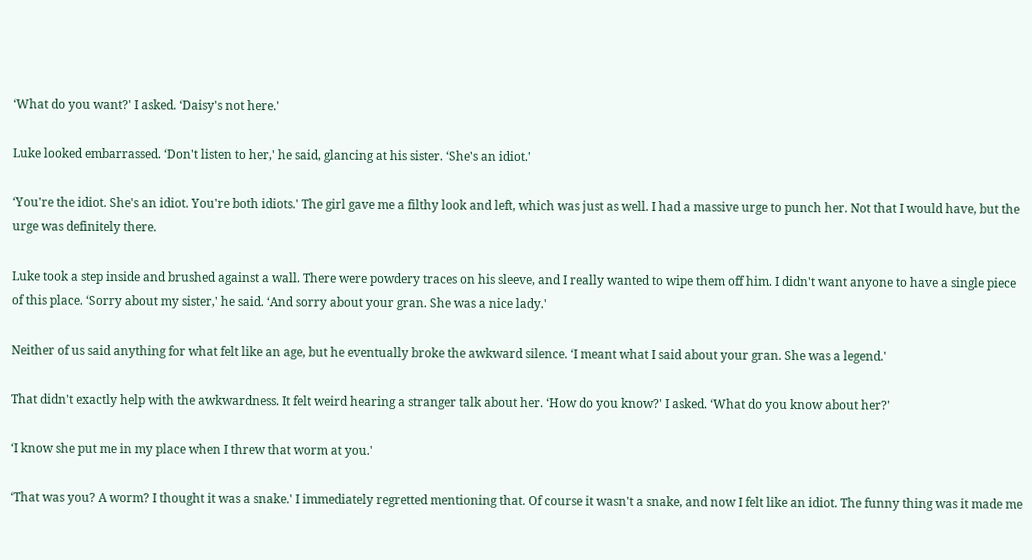‘What do you want?' I asked. ‘Daisy's not here.'

Luke looked embarrassed. ‘Don't listen to her,' he said, glancing at his sister. ‘She's an idiot.'

‘You're the idiot. She's an idiot. You're both idiots.' The girl gave me a filthy look and left, which was just as well. I had a massive urge to punch her. Not that I would have, but the urge was definitely there.

Luke took a step inside and brushed against a wall. There were powdery traces on his sleeve, and I really wanted to wipe them off him. I didn't want anyone to have a single piece of this place. ‘Sorry about my sister,' he said. ‘And sorry about your gran. She was a nice lady.'

Neither of us said anything for what felt like an age, but he eventually broke the awkward silence. ‘I meant what I said about your gran. She was a legend.'

That didn't exactly help with the awkwardness. It felt weird hearing a stranger talk about her. ‘How do you know?' I asked. ‘What do you know about her?'

‘I know she put me in my place when I threw that worm at you.'

‘That was you? A worm? I thought it was a snake.' I immediately regretted mentioning that. Of course it wasn't a snake, and now I felt like an idiot. The funny thing was it made me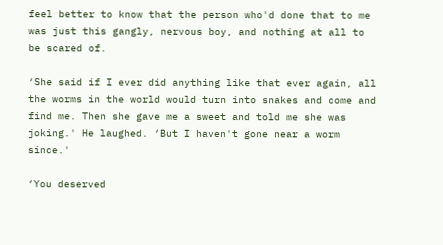feel better to know that the person who'd done that to me was just this gangly, nervous boy, and nothing at all to be scared of.

‘She said if I ever did anything like that ever again, all the worms in the world would turn into snakes and come and find me. Then she gave me a sweet and told me she was joking.' He laughed. ‘But I haven't gone near a worm since.'

‘You deserved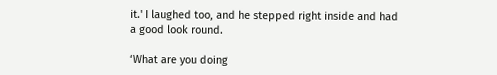it.' I laughed too, and he stepped right inside and had a good look round.

‘What are you doing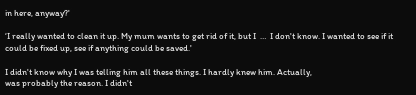in here, anyway?'

‘I really wanted to clean it up. My mum wants to get rid of it, but I  …  I don't know. I wanted to see if it could be fixed up, see if anything could be saved.'

I didn't know why I was telling him all these things. I hardly knew him. Actually,
was probably the reason. I didn't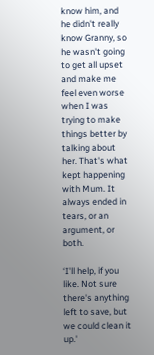know him, and he didn't really know Granny, so he wasn't going to get all upset and make me feel even worse when I was trying to make things better by talking about her. That's what kept happening with Mum. It always ended in tears, or an argument, or both.

‘I'll help, if you like. Not sure there's anything left to save, but we could clean it up.'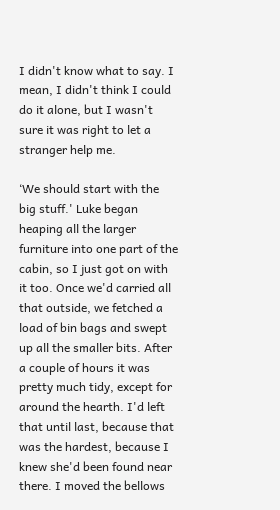I didn't know what to say. I mean, I didn't think I could do it alone, but I wasn't sure it was right to let a stranger help me.

‘We should start with the big stuff.' Luke began heaping all the larger furniture into one part of the cabin, so I just got on with it too. Once we'd carried all that outside, we fetched a load of bin bags and swept up all the smaller bits. After a couple of hours it was pretty much tidy, except for around the hearth. I'd left that until last, because that was the hardest, because I knew she'd been found near there. I moved the bellows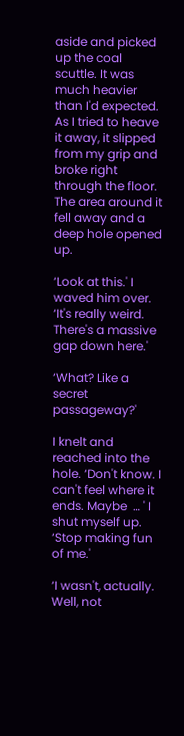aside and picked up the coal scuttle. It was much heavier than I'd expected. As I tried to heave it away, it slipped from my grip and broke right through the floor. The area around it fell away and a deep hole opened up.

‘Look at this.' I waved him over. ‘It's really weird. There's a massive gap down here.'

‘What? Like a secret passageway?'

I knelt and reached into the hole. ‘Don't know. I can't feel where it ends. Maybe  … ' I shut myself up. ‘Stop making fun of me.'

‘I wasn't, actually. Well, not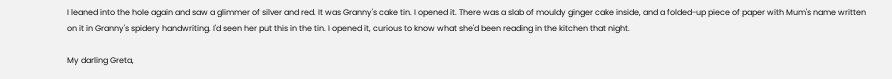I leaned into the hole again and saw a glimmer of silver and red. It was Granny's cake tin. I opened it. There was a slab of mouldy ginger cake inside, and a folded-up piece of paper with Mum's name written on it in Granny's spidery handwriting. I'd seen her put this in the tin. I opened it, curious to know what she'd been reading in the kitchen that night.

My darling Greta,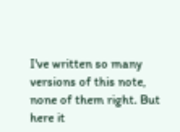I've written so many versions of this note, none of them right. But here it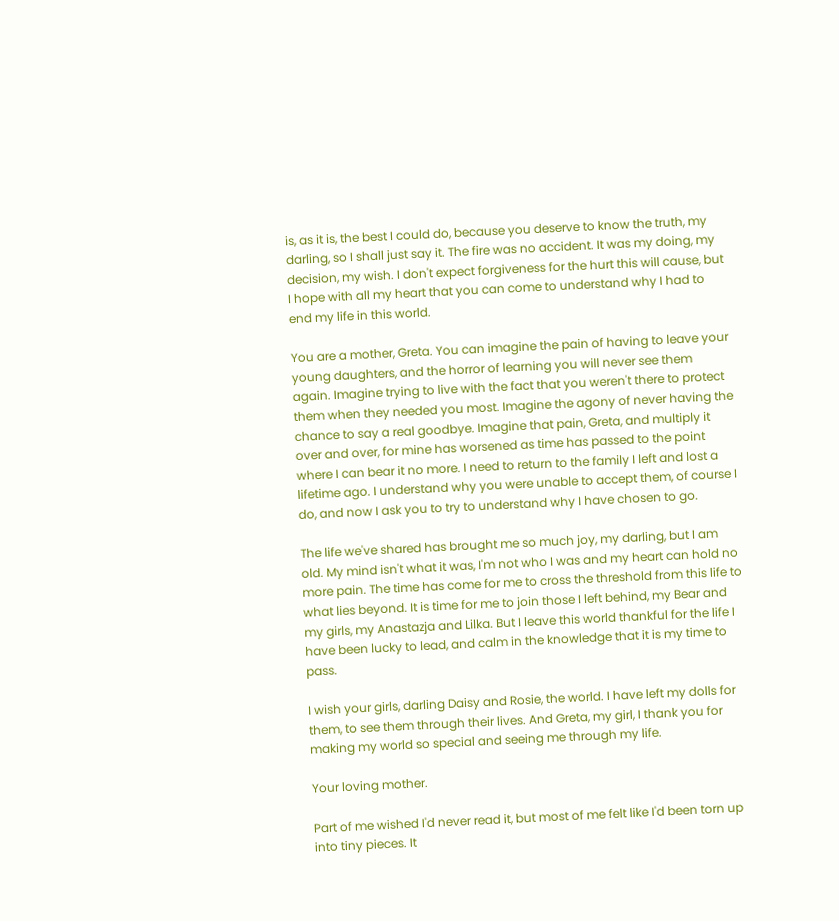is, as it is, the best I could do, because you deserve to know the truth, my darling, so I shall just say it. The fire was no accident. It was my doing, my decision, my wish. I don't expect forgiveness for the hurt this will cause, but I hope with all my heart that you can come to understand why I had to end my life in this world.

You are a mother, Greta. You can imagine the pain of having to leave your young daughters, and the horror of learning you will never see them again. Imagine trying to live with the fact that you weren't there to protect them when they needed you most. Imagine the agony of never having the chance to say a real goodbye. Imagine that pain, Greta, and multiply it over and over, for mine has worsened as time has passed to the point where I can bear it no more. I need to return to the family I left and lost a lifetime ago. I understand why you were unable to accept them, of course I do, and now I ask you to try to understand why I have chosen to go.

The life we've shared has brought me so much joy, my darling, but I am old. My mind isn't what it was, I'm not who I was and my heart can hold no more pain. The time has come for me to cross the threshold from this life to what lies beyond. It is time for me to join those I left behind, my Bear and my girls, my Anastazja and Lilka. But I leave this world thankful for the life I have been lucky to lead, and calm in the knowledge that it is my time to pass.

I wish your girls, darling Daisy and Rosie, the world. I have left my dolls for them, to see them through their lives. And Greta, my girl, I thank you for making my world so special and seeing me through my life.

Your loving mother.

Part of me wished I'd never read it, but most of me felt like I'd been torn up into tiny pieces. It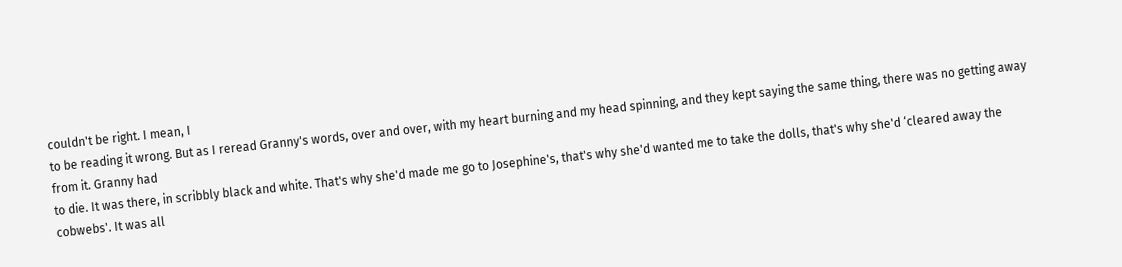couldn't be right. I mean, I
to be reading it wrong. But as I reread Granny's words, over and over, with my heart burning and my head spinning, and they kept saying the same thing, there was no getting away from it. Granny had
to die. It was there, in scribbly black and white. That's why she'd made me go to Josephine's, that's why she'd wanted me to take the dolls, that's why she'd ‘cleared away the cobwebs'. It was all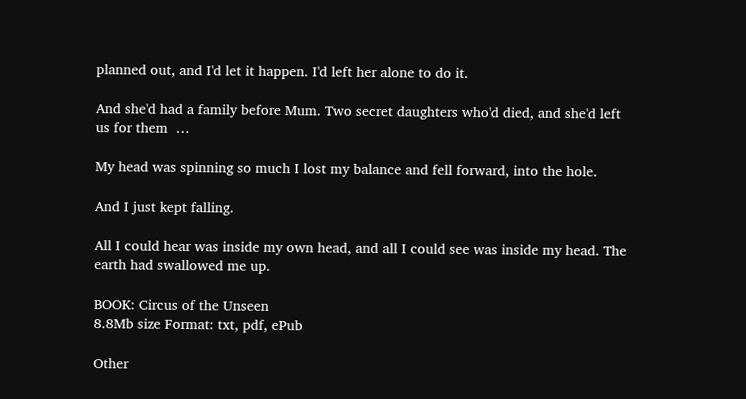planned out, and I'd let it happen. I'd left her alone to do it.

And she'd had a family before Mum. Two secret daughters who'd died, and she'd left us for them  …

My head was spinning so much I lost my balance and fell forward, into the hole.

And I just kept falling.

All I could hear was inside my own head, and all I could see was inside my head. The earth had swallowed me up.

BOOK: Circus of the Unseen
8.8Mb size Format: txt, pdf, ePub

Other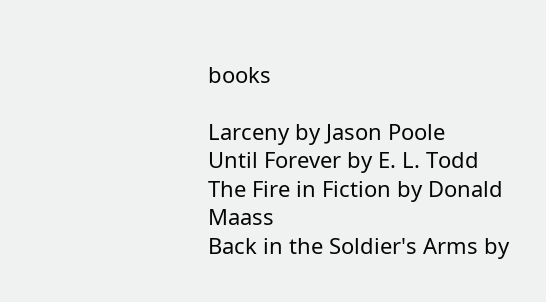books

Larceny by Jason Poole
Until Forever by E. L. Todd
The Fire in Fiction by Donald Maass
Back in the Soldier's Arms by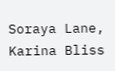Soraya Lane, Karina Bliss